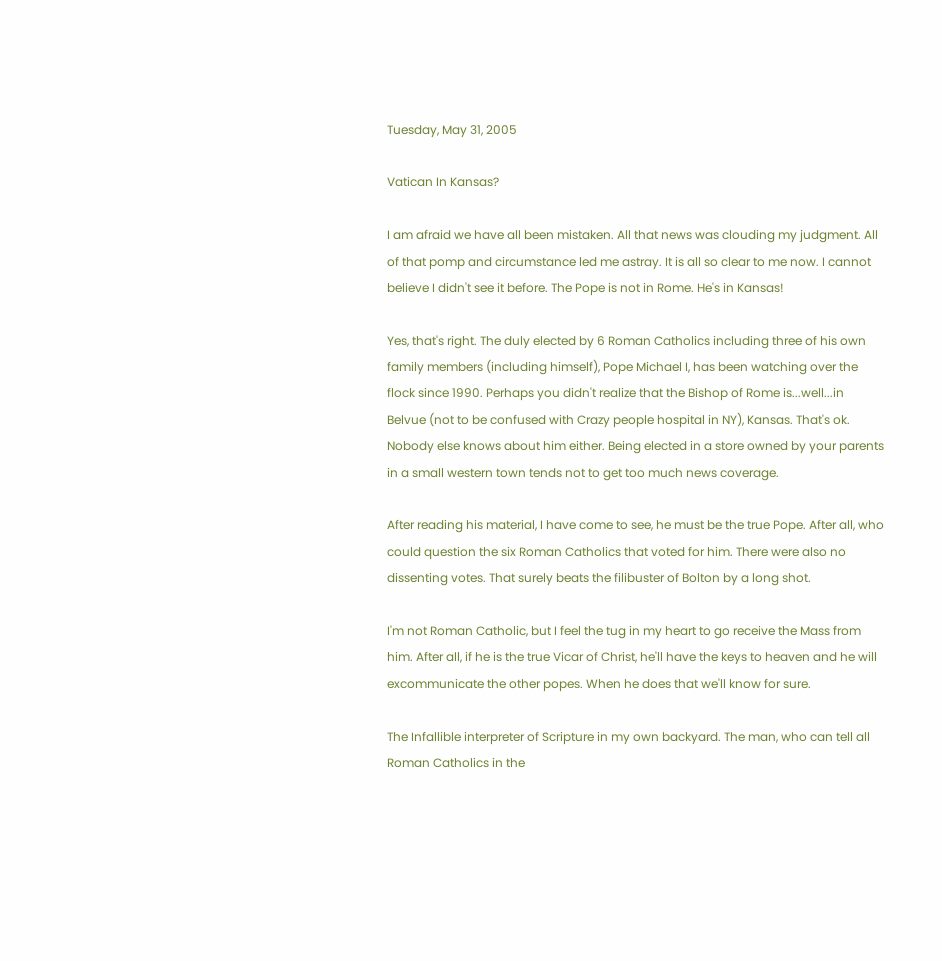Tuesday, May 31, 2005

Vatican In Kansas?

I am afraid we have all been mistaken. All that news was clouding my judgment. All of that pomp and circumstance led me astray. It is all so clear to me now. I cannot believe I didn't see it before. The Pope is not in Rome. He's in Kansas!

Yes, that's right. The duly elected by 6 Roman Catholics including three of his own family members (including himself), Pope Michael I, has been watching over the flock since 1990. Perhaps you didn't realize that the Bishop of Rome is...well...in Belvue (not to be confused with Crazy people hospital in NY), Kansas. That's ok. Nobody else knows about him either. Being elected in a store owned by your parents in a small western town tends not to get too much news coverage.

After reading his material, I have come to see, he must be the true Pope. After all, who could question the six Roman Catholics that voted for him. There were also no dissenting votes. That surely beats the filibuster of Bolton by a long shot.

I'm not Roman Catholic, but I feel the tug in my heart to go receive the Mass from him. After all, if he is the true Vicar of Christ, he'll have the keys to heaven and he will excommunicate the other popes. When he does that we'll know for sure.

The Infallible interpreter of Scripture in my own backyard. The man, who can tell all Roman Catholics in the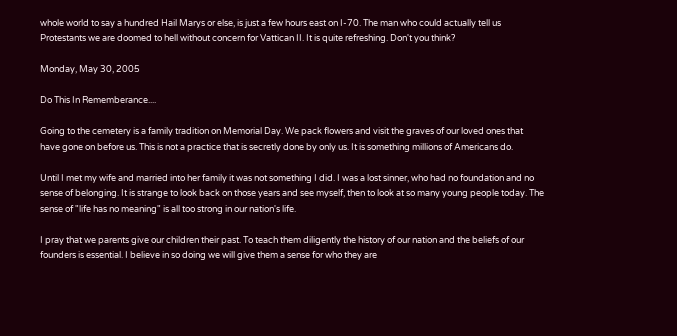whole world to say a hundred Hail Marys or else, is just a few hours east on I-70. The man who could actually tell us Protestants we are doomed to hell without concern for Vattican II. It is quite refreshing. Don't you think?

Monday, May 30, 2005

Do This In Rememberance....

Going to the cemetery is a family tradition on Memorial Day. We pack flowers and visit the graves of our loved ones that have gone on before us. This is not a practice that is secretly done by only us. It is something millions of Americans do.

Until I met my wife and married into her family it was not something I did. I was a lost sinner, who had no foundation and no sense of belonging. It is strange to look back on those years and see myself, then to look at so many young people today. The sense of "life has no meaning" is all too strong in our nation's life.

I pray that we parents give our children their past. To teach them diligently the history of our nation and the beliefs of our founders is essential. I believe in so doing we will give them a sense for who they are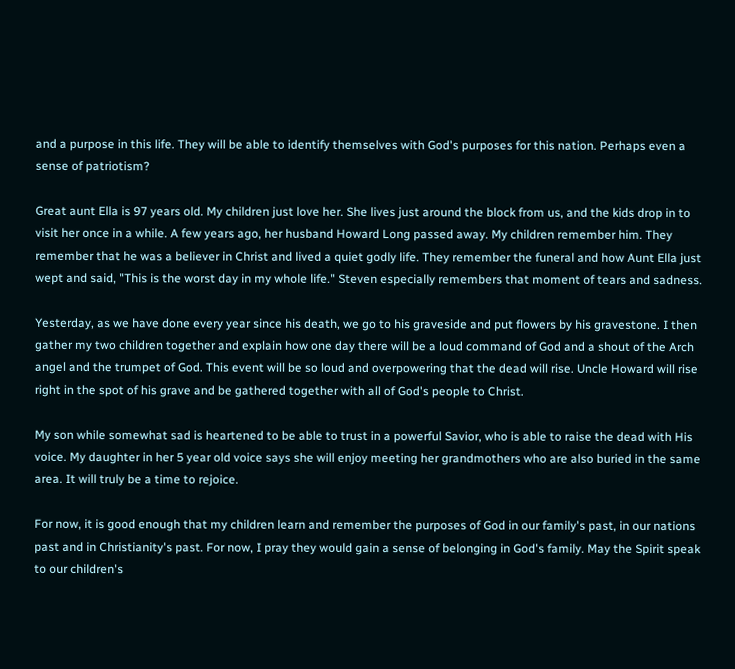and a purpose in this life. They will be able to identify themselves with God's purposes for this nation. Perhaps even a sense of patriotism?

Great aunt Ella is 97 years old. My children just love her. She lives just around the block from us, and the kids drop in to visit her once in a while. A few years ago, her husband Howard Long passed away. My children remember him. They remember that he was a believer in Christ and lived a quiet godly life. They remember the funeral and how Aunt Ella just wept and said, "This is the worst day in my whole life." Steven especially remembers that moment of tears and sadness.

Yesterday, as we have done every year since his death, we go to his graveside and put flowers by his gravestone. I then gather my two children together and explain how one day there will be a loud command of God and a shout of the Arch angel and the trumpet of God. This event will be so loud and overpowering that the dead will rise. Uncle Howard will rise right in the spot of his grave and be gathered together with all of God's people to Christ.

My son while somewhat sad is heartened to be able to trust in a powerful Savior, who is able to raise the dead with His voice. My daughter in her 5 year old voice says she will enjoy meeting her grandmothers who are also buried in the same area. It will truly be a time to rejoice.

For now, it is good enough that my children learn and remember the purposes of God in our family's past, in our nations past and in Christianity's past. For now, I pray they would gain a sense of belonging in God's family. May the Spirit speak to our children's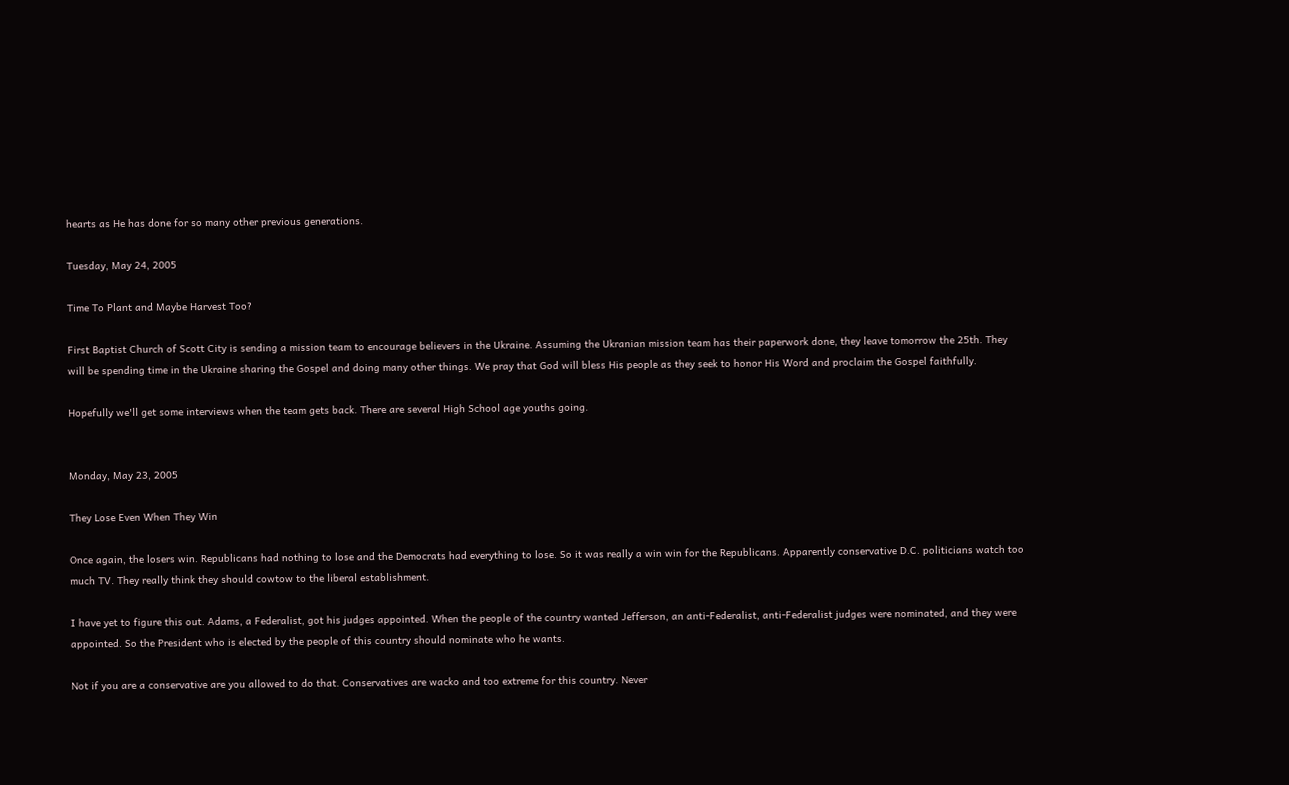hearts as He has done for so many other previous generations.

Tuesday, May 24, 2005

Time To Plant and Maybe Harvest Too?

First Baptist Church of Scott City is sending a mission team to encourage believers in the Ukraine. Assuming the Ukranian mission team has their paperwork done, they leave tomorrow the 25th. They will be spending time in the Ukraine sharing the Gospel and doing many other things. We pray that God will bless His people as they seek to honor His Word and proclaim the Gospel faithfully.

Hopefully we'll get some interviews when the team gets back. There are several High School age youths going.


Monday, May 23, 2005

They Lose Even When They Win

Once again, the losers win. Republicans had nothing to lose and the Democrats had everything to lose. So it was really a win win for the Republicans. Apparently conservative D.C. politicians watch too much TV. They really think they should cowtow to the liberal establishment.

I have yet to figure this out. Adams, a Federalist, got his judges appointed. When the people of the country wanted Jefferson, an anti-Federalist, anti-Federalist judges were nominated, and they were appointed. So the President who is elected by the people of this country should nominate who he wants.

Not if you are a conservative are you allowed to do that. Conservatives are wacko and too extreme for this country. Never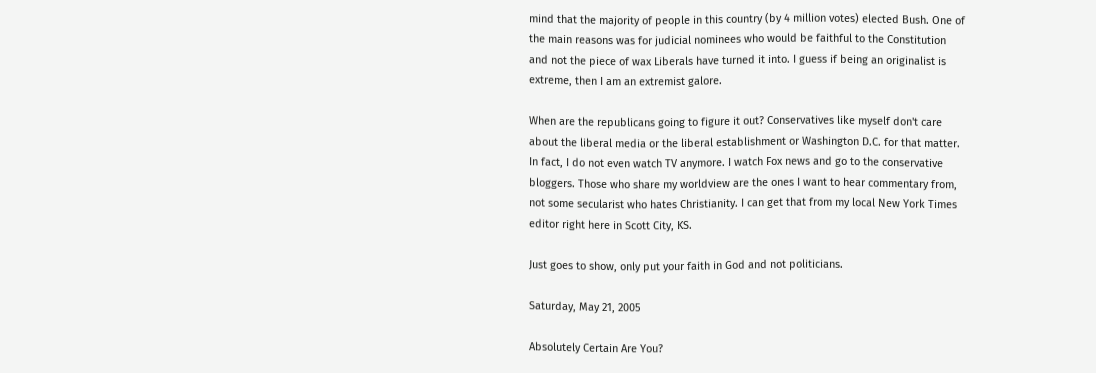mind that the majority of people in this country (by 4 million votes) elected Bush. One of the main reasons was for judicial nominees who would be faithful to the Constitution and not the piece of wax Liberals have turned it into. I guess if being an originalist is extreme, then I am an extremist galore.

When are the republicans going to figure it out? Conservatives like myself don't care about the liberal media or the liberal establishment or Washington D.C. for that matter. In fact, I do not even watch TV anymore. I watch Fox news and go to the conservative bloggers. Those who share my worldview are the ones I want to hear commentary from, not some secularist who hates Christianity. I can get that from my local New York Times editor right here in Scott City, KS.

Just goes to show, only put your faith in God and not politicians.

Saturday, May 21, 2005

Absolutely Certain Are You?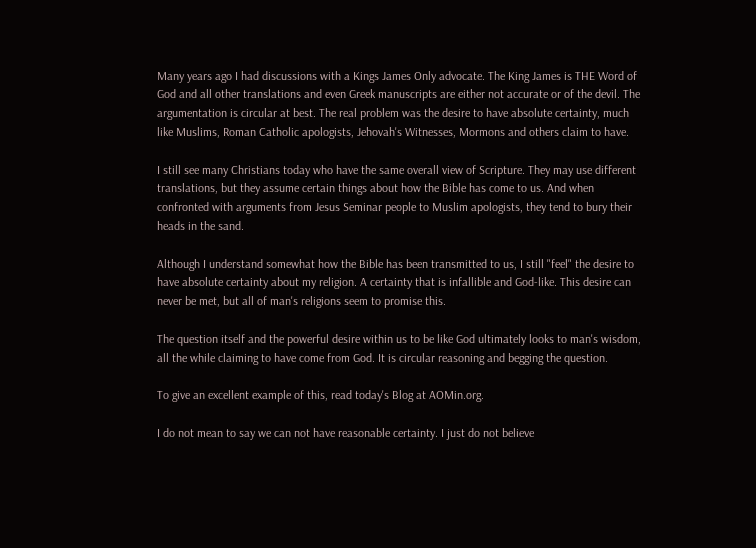Many years ago I had discussions with a Kings James Only advocate. The King James is THE Word of God and all other translations and even Greek manuscripts are either not accurate or of the devil. The argumentation is circular at best. The real problem was the desire to have absolute certainty, much like Muslims, Roman Catholic apologists, Jehovah's Witnesses, Mormons and others claim to have.

I still see many Christians today who have the same overall view of Scripture. They may use different translations, but they assume certain things about how the Bible has come to us. And when confronted with arguments from Jesus Seminar people to Muslim apologists, they tend to bury their heads in the sand.

Although I understand somewhat how the Bible has been transmitted to us, I still "feel" the desire to have absolute certainty about my religion. A certainty that is infallible and God-like. This desire can never be met, but all of man's religions seem to promise this.

The question itself and the powerful desire within us to be like God ultimately looks to man's wisdom, all the while claiming to have come from God. It is circular reasoning and begging the question.

To give an excellent example of this, read today's Blog at AOMin.org.

I do not mean to say we can not have reasonable certainty. I just do not believe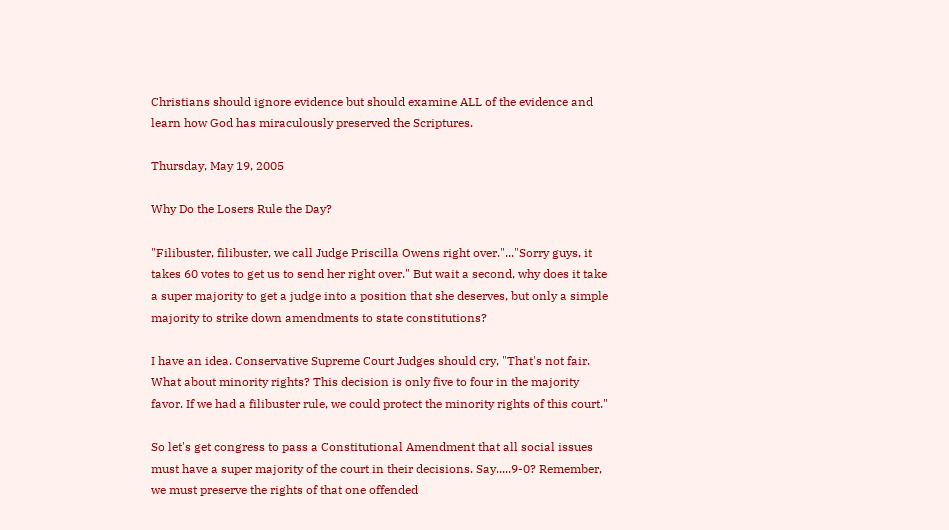Christians should ignore evidence but should examine ALL of the evidence and learn how God has miraculously preserved the Scriptures.

Thursday, May 19, 2005

Why Do the Losers Rule the Day?

"Filibuster, filibuster, we call Judge Priscilla Owens right over."..."Sorry guys, it takes 60 votes to get us to send her right over." But wait a second, why does it take a super majority to get a judge into a position that she deserves, but only a simple majority to strike down amendments to state constitutions?

I have an idea. Conservative Supreme Court Judges should cry, "That's not fair. What about minority rights? This decision is only five to four in the majority favor. If we had a filibuster rule, we could protect the minority rights of this court."

So let's get congress to pass a Constitutional Amendment that all social issues must have a super majority of the court in their decisions. Say.....9-0? Remember, we must preserve the rights of that one offended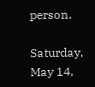person.

Saturday, May 14,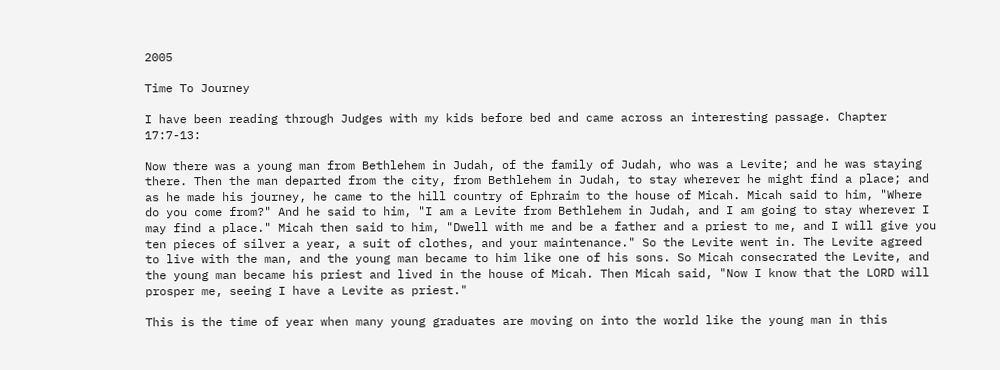2005

Time To Journey

I have been reading through Judges with my kids before bed and came across an interesting passage. Chapter 17:7-13:

Now there was a young man from Bethlehem in Judah, of the family of Judah, who was a Levite; and he was staying there. Then the man departed from the city, from Bethlehem in Judah, to stay wherever he might find a place; and as he made his journey, he came to the hill country of Ephraim to the house of Micah. Micah said to him, "Where do you come from?" And he said to him, "I am a Levite from Bethlehem in Judah, and I am going to stay wherever I may find a place." Micah then said to him, "Dwell with me and be a father and a priest to me, and I will give you ten pieces of silver a year, a suit of clothes, and your maintenance." So the Levite went in. The Levite agreed to live with the man, and the young man became to him like one of his sons. So Micah consecrated the Levite, and the young man became his priest and lived in the house of Micah. Then Micah said, "Now I know that the LORD will prosper me, seeing I have a Levite as priest."

This is the time of year when many young graduates are moving on into the world like the young man in this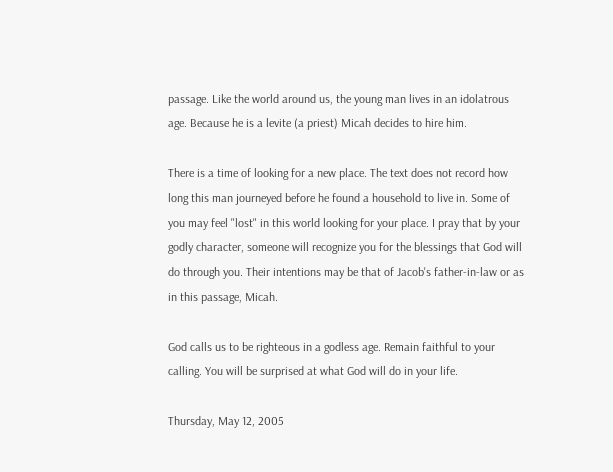passage. Like the world around us, the young man lives in an idolatrous age. Because he is a levite (a priest) Micah decides to hire him.

There is a time of looking for a new place. The text does not record how long this man journeyed before he found a household to live in. Some of you may feel "lost" in this world looking for your place. I pray that by your godly character, someone will recognize you for the blessings that God will do through you. Their intentions may be that of Jacob's father-in-law or as in this passage, Micah.

God calls us to be righteous in a godless age. Remain faithful to your calling. You will be surprised at what God will do in your life.

Thursday, May 12, 2005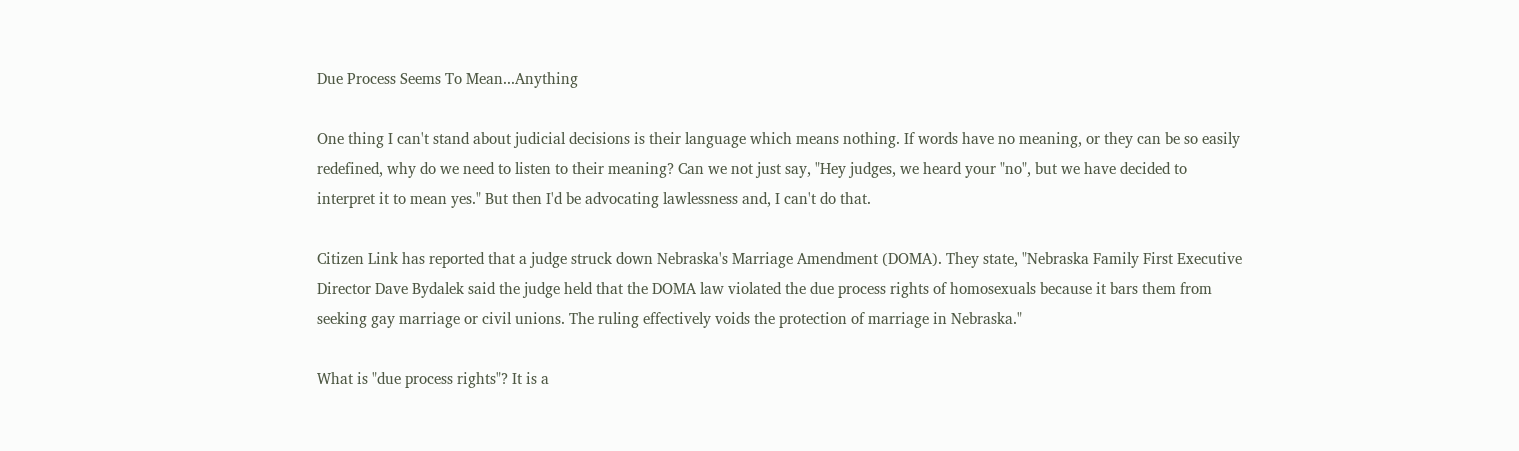Due Process Seems To Mean...Anything

One thing I can't stand about judicial decisions is their language which means nothing. If words have no meaning, or they can be so easily redefined, why do we need to listen to their meaning? Can we not just say, "Hey judges, we heard your "no", but we have decided to interpret it to mean yes." But then I'd be advocating lawlessness and, I can't do that.

Citizen Link has reported that a judge struck down Nebraska's Marriage Amendment (DOMA). They state, "Nebraska Family First Executive Director Dave Bydalek said the judge held that the DOMA law violated the due process rights of homosexuals because it bars them from seeking gay marriage or civil unions. The ruling effectively voids the protection of marriage in Nebraska."

What is "due process rights"? It is a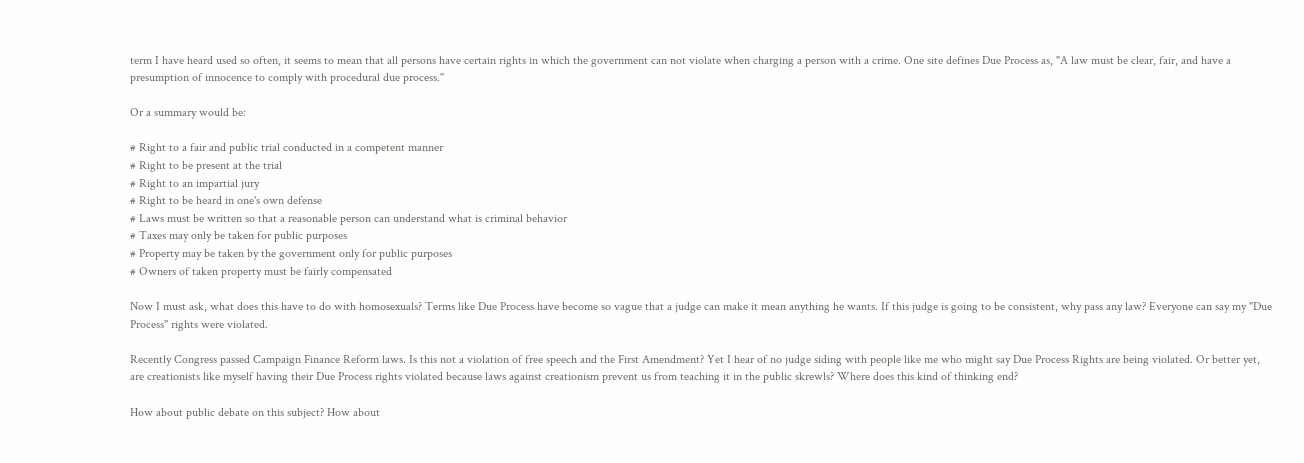term I have heard used so often, it seems to mean that all persons have certain rights in which the government can not violate when charging a person with a crime. One site defines Due Process as, "A law must be clear, fair, and have a presumption of innocence to comply with procedural due process."

Or a summary would be:

# Right to a fair and public trial conducted in a competent manner
# Right to be present at the trial
# Right to an impartial jury
# Right to be heard in one's own defense
# Laws must be written so that a reasonable person can understand what is criminal behavior
# Taxes may only be taken for public purposes
# Property may be taken by the government only for public purposes
# Owners of taken property must be fairly compensated

Now I must ask, what does this have to do with homosexuals? Terms like Due Process have become so vague that a judge can make it mean anything he wants. If this judge is going to be consistent, why pass any law? Everyone can say my "Due Process" rights were violated.

Recently Congress passed Campaign Finance Reform laws. Is this not a violation of free speech and the First Amendment? Yet I hear of no judge siding with people like me who might say Due Process Rights are being violated. Or better yet, are creationists like myself having their Due Process rights violated because laws against creationism prevent us from teaching it in the public skrewls? Where does this kind of thinking end?

How about public debate on this subject? How about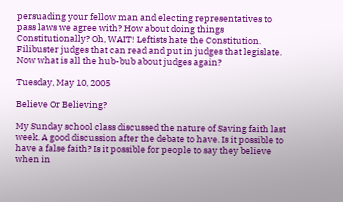persuading your fellow man and electing representatives to pass laws we agree with? How about doing things Constitutionally? Oh, WAIT! Leftists hate the Constitution. Filibuster judges that can read and put in judges that legislate. Now what is all the hub-bub about judges again?

Tuesday, May 10, 2005

Believe Or Believing?

My Sunday school class discussed the nature of Saving faith last week. A good discussion after the debate to have. Is it possible to have a false faith? Is it possible for people to say they believe when in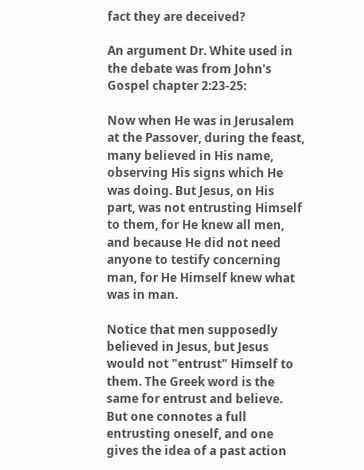fact they are deceived?

An argument Dr. White used in the debate was from John's Gospel chapter 2:23-25:

Now when He was in Jerusalem at the Passover, during the feast, many believed in His name, observing His signs which He was doing. But Jesus, on His part, was not entrusting Himself to them, for He knew all men, and because He did not need anyone to testify concerning man, for He Himself knew what was in man.

Notice that men supposedly believed in Jesus, but Jesus would not "entrust" Himself to them. The Greek word is the same for entrust and believe. But one connotes a full entrusting oneself, and one gives the idea of a past action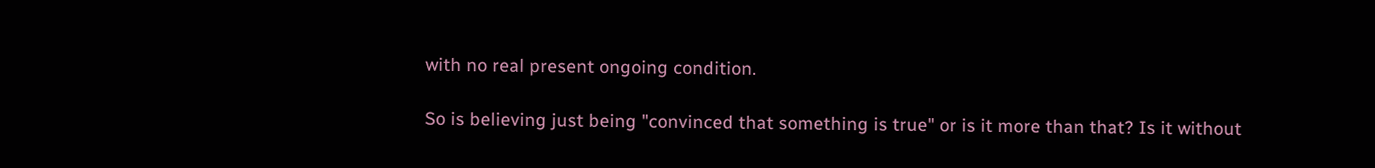with no real present ongoing condition.

So is believing just being "convinced that something is true" or is it more than that? Is it without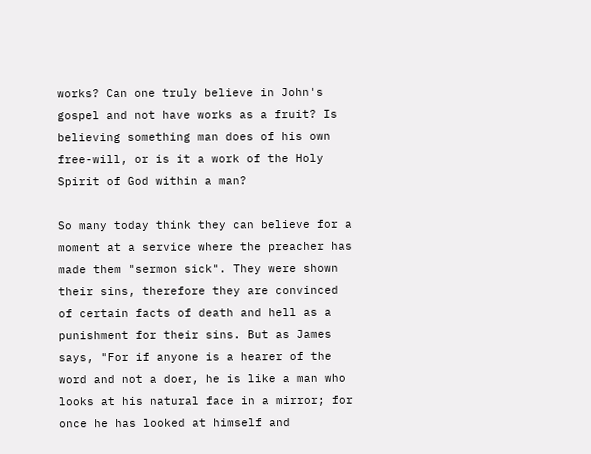works? Can one truly believe in John's gospel and not have works as a fruit? Is believing something man does of his own free-will, or is it a work of the Holy Spirit of God within a man?

So many today think they can believe for a moment at a service where the preacher has made them "sermon sick". They were shown their sins, therefore they are convinced of certain facts of death and hell as a punishment for their sins. But as James says, "For if anyone is a hearer of the word and not a doer, he is like a man who looks at his natural face in a mirror; for once he has looked at himself and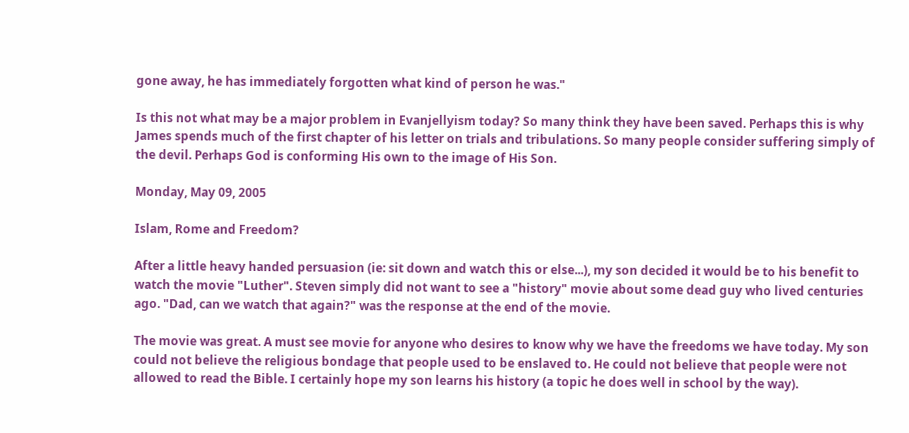gone away, he has immediately forgotten what kind of person he was."

Is this not what may be a major problem in Evanjellyism today? So many think they have been saved. Perhaps this is why James spends much of the first chapter of his letter on trials and tribulations. So many people consider suffering simply of the devil. Perhaps God is conforming His own to the image of His Son.

Monday, May 09, 2005

Islam, Rome and Freedom?

After a little heavy handed persuasion (ie: sit down and watch this or else...), my son decided it would be to his benefit to watch the movie "Luther". Steven simply did not want to see a "history" movie about some dead guy who lived centuries ago. "Dad, can we watch that again?" was the response at the end of the movie.

The movie was great. A must see movie for anyone who desires to know why we have the freedoms we have today. My son could not believe the religious bondage that people used to be enslaved to. He could not believe that people were not allowed to read the Bible. I certainly hope my son learns his history (a topic he does well in school by the way).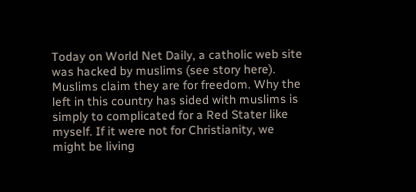Today on World Net Daily, a catholic web site was hacked by muslims (see story here). Muslims claim they are for freedom. Why the left in this country has sided with muslims is simply to complicated for a Red Stater like myself. If it were not for Christianity, we might be living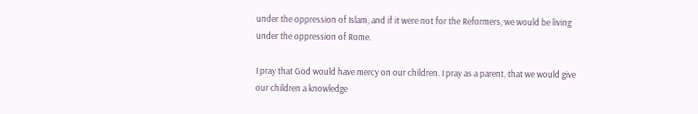under the oppression of Islam, and if it were not for the Reformers, we would be living under the oppression of Rome.

I pray that God would have mercy on our children. I pray as a parent, that we would give our children a knowledge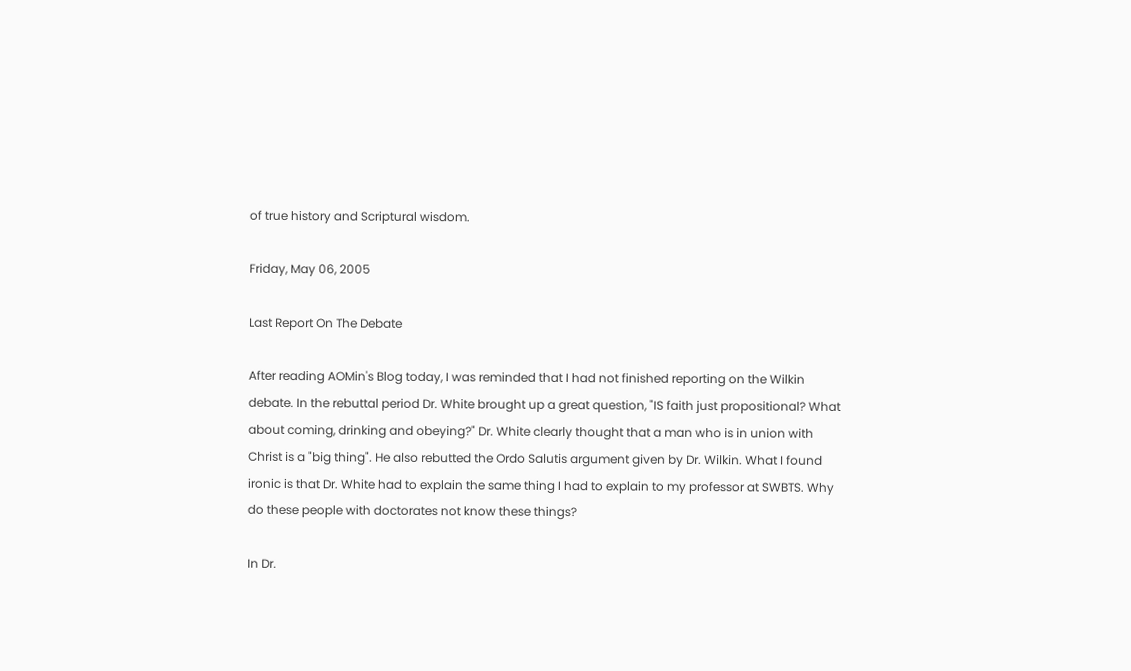of true history and Scriptural wisdom.

Friday, May 06, 2005

Last Report On The Debate

After reading AOMin's Blog today, I was reminded that I had not finished reporting on the Wilkin debate. In the rebuttal period Dr. White brought up a great question, "IS faith just propositional? What about coming, drinking and obeying?" Dr. White clearly thought that a man who is in union with Christ is a "big thing". He also rebutted the Ordo Salutis argument given by Dr. Wilkin. What I found ironic is that Dr. White had to explain the same thing I had to explain to my professor at SWBTS. Why do these people with doctorates not know these things?

In Dr.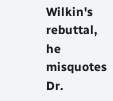Wilkin's rebuttal, he misquotes Dr.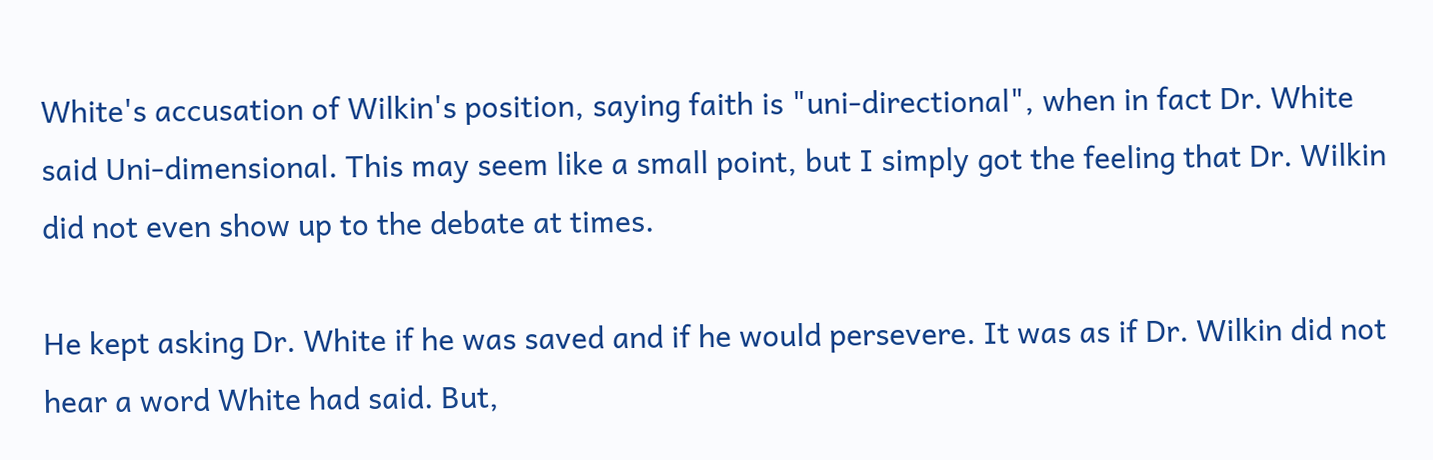White's accusation of Wilkin's position, saying faith is "uni-directional", when in fact Dr. White said Uni-dimensional. This may seem like a small point, but I simply got the feeling that Dr. Wilkin did not even show up to the debate at times.

He kept asking Dr. White if he was saved and if he would persevere. It was as if Dr. Wilkin did not hear a word White had said. But,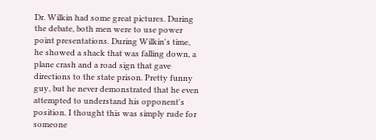Dr. Wilkin had some great pictures. During the debate, both men were to use power point presentations. During Wilkin's time, he showed a shack that was falling down, a plane crash and a road sign that gave directions to the state prison. Pretty funny guy, but he never demonstrated that he even attempted to understand his opponent's position. I thought this was simply rude for someone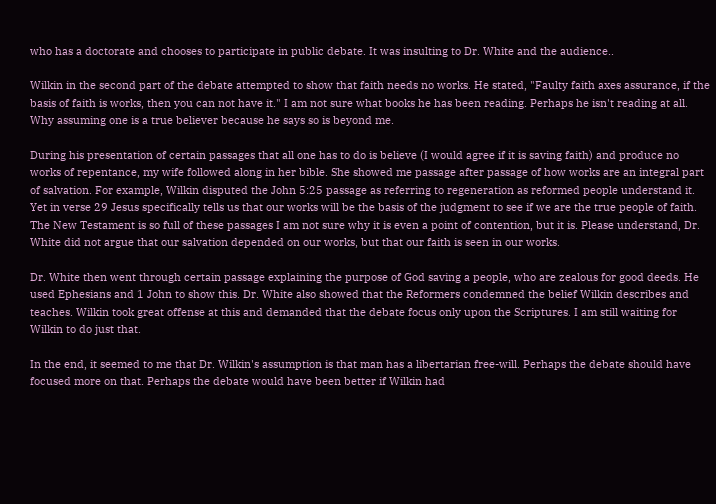who has a doctorate and chooses to participate in public debate. It was insulting to Dr. White and the audience..

Wilkin in the second part of the debate attempted to show that faith needs no works. He stated, "Faulty faith axes assurance, if the basis of faith is works, then you can not have it." I am not sure what books he has been reading. Perhaps he isn't reading at all. Why assuming one is a true believer because he says so is beyond me.

During his presentation of certain passages that all one has to do is believe (I would agree if it is saving faith) and produce no works of repentance, my wife followed along in her bible. She showed me passage after passage of how works are an integral part of salvation. For example, Wilkin disputed the John 5:25 passage as referring to regeneration as reformed people understand it. Yet in verse 29 Jesus specifically tells us that our works will be the basis of the judgment to see if we are the true people of faith. The New Testament is so full of these passages I am not sure why it is even a point of contention, but it is. Please understand, Dr. White did not argue that our salvation depended on our works, but that our faith is seen in our works.

Dr. White then went through certain passage explaining the purpose of God saving a people, who are zealous for good deeds. He used Ephesians and 1 John to show this. Dr. White also showed that the Reformers condemned the belief Wilkin describes and teaches. Wilkin took great offense at this and demanded that the debate focus only upon the Scriptures. I am still waiting for Wilkin to do just that.

In the end, it seemed to me that Dr. Wilkin's assumption is that man has a libertarian free-will. Perhaps the debate should have focused more on that. Perhaps the debate would have been better if Wilkin had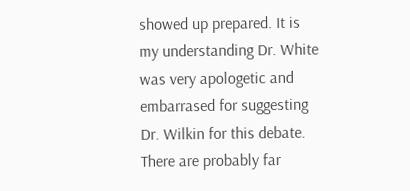showed up prepared. It is my understanding Dr. White was very apologetic and embarrased for suggesting Dr. Wilkin for this debate. There are probably far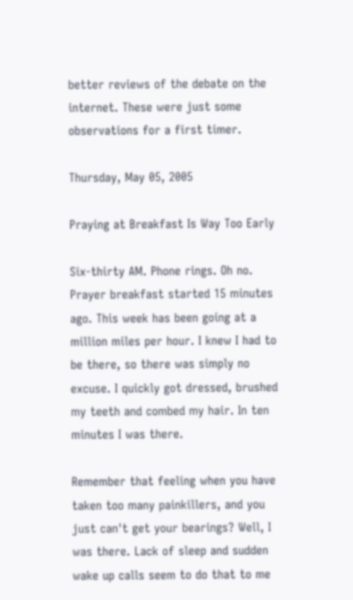better reviews of the debate on the internet. These were just some observations for a first timer.

Thursday, May 05, 2005

Praying at Breakfast Is Way Too Early

Six-thirty AM. Phone rings. Oh no. Prayer breakfast started 15 minutes ago. This week has been going at a million miles per hour. I knew I had to be there, so there was simply no excuse. I quickly got dressed, brushed my teeth and combed my hair. In ten minutes I was there.

Remember that feeling when you have taken too many painkillers, and you just can't get your bearings? Well, I was there. Lack of sleep and sudden wake up calls seem to do that to me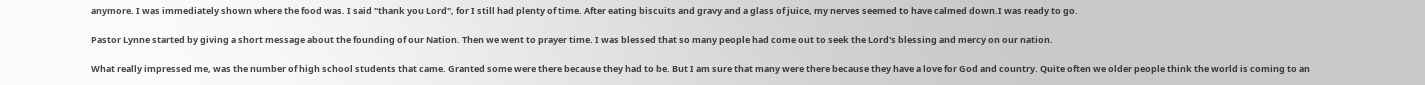anymore. I was immediately shown where the food was. I said "thank you Lord", for I still had plenty of time. After eating biscuits and gravy and a glass of juice, my nerves seemed to have calmed down.I was ready to go.

Pastor Lynne started by giving a short message about the founding of our Nation. Then we went to prayer time. I was blessed that so many people had come out to seek the Lord's blessing and mercy on our nation.

What really impressed me, was the number of high school students that came. Granted some were there because they had to be. But I am sure that many were there because they have a love for God and country. Quite often we older people think the world is coming to an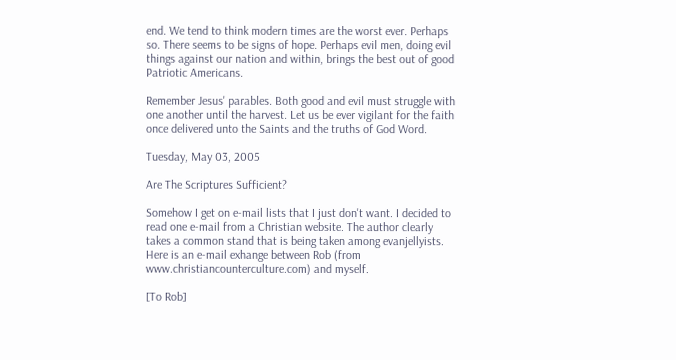end. We tend to think modern times are the worst ever. Perhaps so. There seems to be signs of hope. Perhaps evil men, doing evil things against our nation and within, brings the best out of good Patriotic Americans.

Remember Jesus' parables. Both good and evil must struggle with one another until the harvest. Let us be ever vigilant for the faith once delivered unto the Saints and the truths of God Word.

Tuesday, May 03, 2005

Are The Scriptures Sufficient?

Somehow I get on e-mail lists that I just don't want. I decided to read one e-mail from a Christian website. The author clearly takes a common stand that is being taken among evanjellyists. Here is an e-mail exhange between Rob (from www.christiancounterculture.com) and myself.

[To Rob]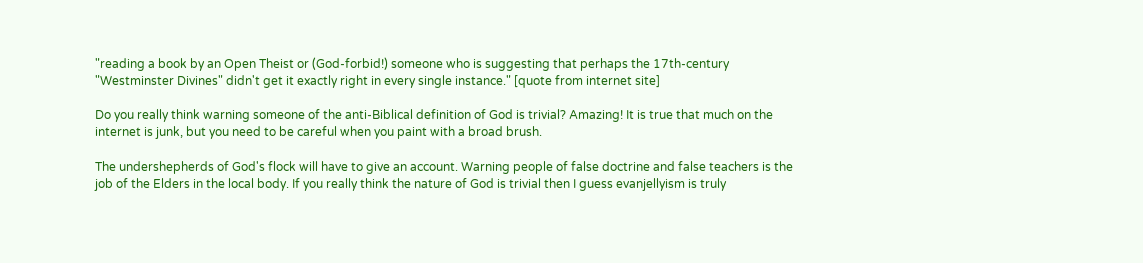"reading a book by an Open Theist or (God-forbid!) someone who is suggesting that perhaps the 17th-century "Westminster Divines" didn't get it exactly right in every single instance." [quote from internet site]

Do you really think warning someone of the anti-Biblical definition of God is trivial? Amazing! It is true that much on the internet is junk, but you need to be careful when you paint with a broad brush.

The undershepherds of God's flock will have to give an account. Warning people of false doctrine and false teachers is the job of the Elders in the local body. If you really think the nature of God is trivial then I guess evanjellyism is truly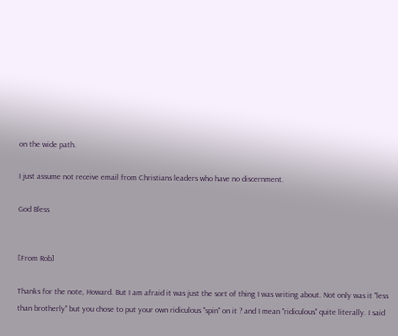on the wide path.

I just assume not receive email from Christians leaders who have no discernment.

God Bless


[From Rob]

Thanks for the note, Howard. But I am afraid it was just the sort of thing I was writing about. Not only was it "less than brotherly" but you chose to put your own ridiculous "spin" on it ? and I mean "ridiculous" quite literally. I said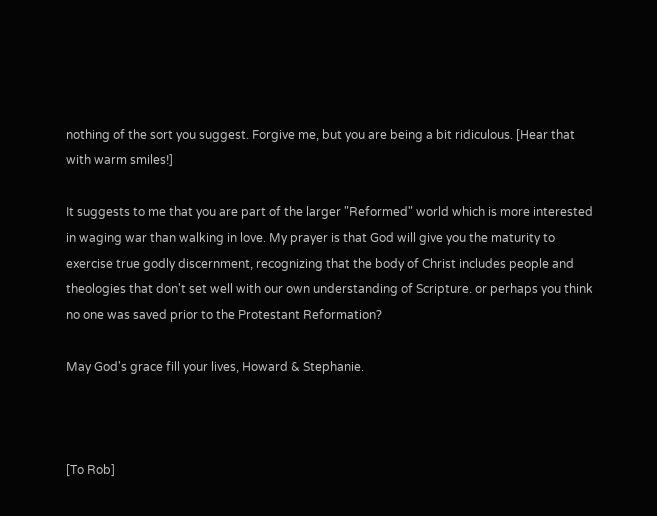nothing of the sort you suggest. Forgive me, but you are being a bit ridiculous. [Hear that with warm smiles!]

It suggests to me that you are part of the larger "Reformed" world which is more interested in waging war than walking in love. My prayer is that God will give you the maturity to exercise true godly discernment, recognizing that the body of Christ includes people and theologies that don't set well with our own understanding of Scripture. or perhaps you think no one was saved prior to the Protestant Reformation?

May God's grace fill your lives, Howard & Stephanie.



[To Rob]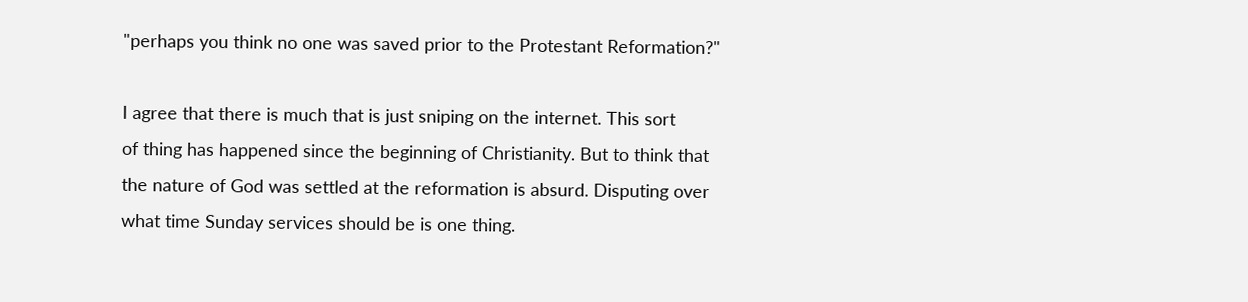"perhaps you think no one was saved prior to the Protestant Reformation?"

I agree that there is much that is just sniping on the internet. This sort
of thing has happened since the beginning of Christianity. But to think that
the nature of God was settled at the reformation is absurd. Disputing over
what time Sunday services should be is one thing.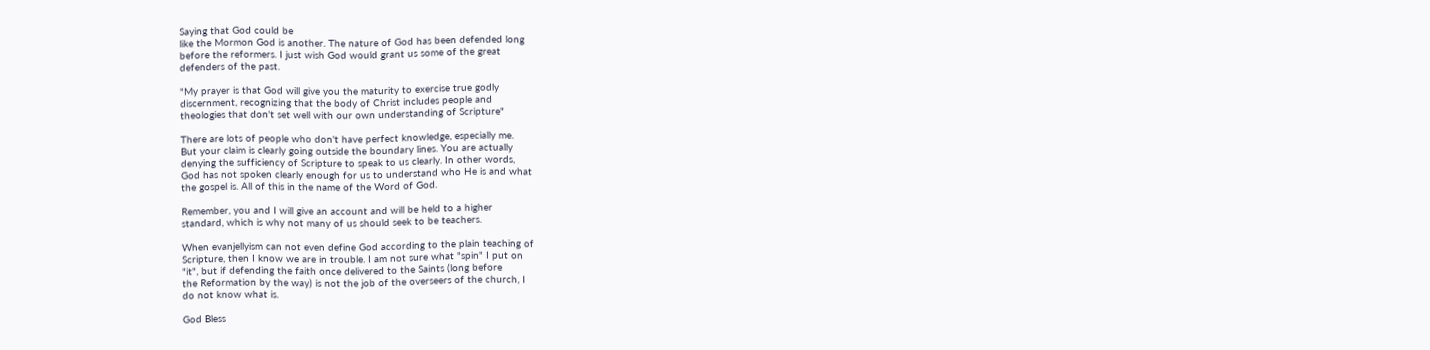Saying that God could be
like the Mormon God is another. The nature of God has been defended long
before the reformers. I just wish God would grant us some of the great
defenders of the past.

"My prayer is that God will give you the maturity to exercise true godly
discernment, recognizing that the body of Christ includes people and
theologies that don't set well with our own understanding of Scripture"

There are lots of people who don't have perfect knowledge, especially me.
But your claim is clearly going outside the boundary lines. You are actually
denying the sufficiency of Scripture to speak to us clearly. In other words,
God has not spoken clearly enough for us to understand who He is and what
the gospel is. All of this in the name of the Word of God.

Remember, you and I will give an account and will be held to a higher
standard, which is why not many of us should seek to be teachers.

When evanjellyism can not even define God according to the plain teaching of
Scripture, then I know we are in trouble. I am not sure what "spin" I put on
"it", but if defending the faith once delivered to the Saints (long before
the Reformation by the way) is not the job of the overseers of the church, I
do not know what is.

God Bless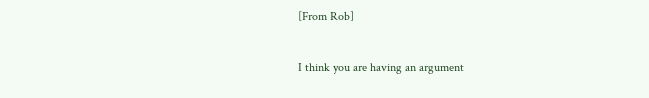[From Rob]

I think you are having an argument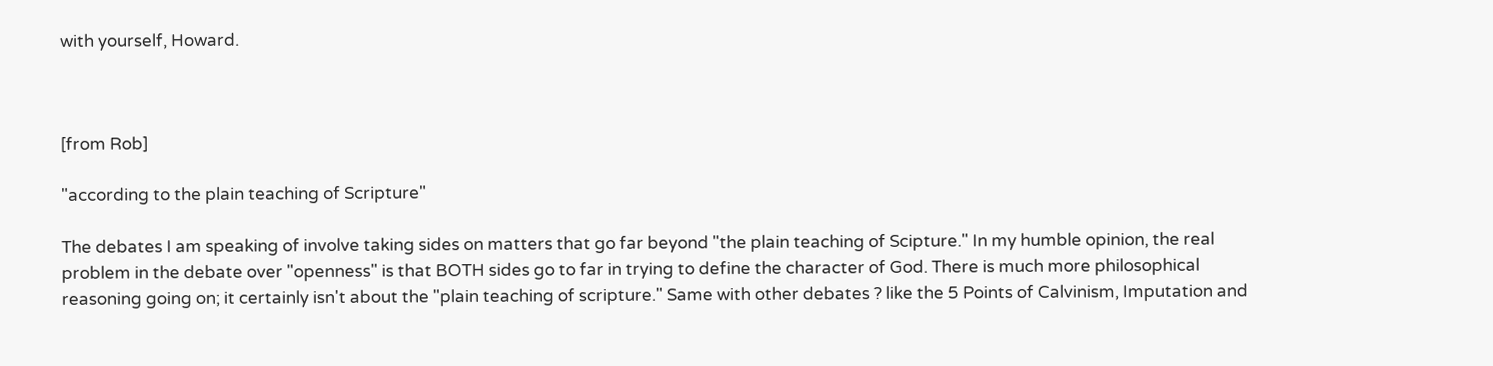with yourself, Howard.



[from Rob]

"according to the plain teaching of Scripture"

The debates I am speaking of involve taking sides on matters that go far beyond "the plain teaching of Scipture." In my humble opinion, the real problem in the debate over "openness" is that BOTH sides go to far in trying to define the character of God. There is much more philosophical reasoning going on; it certainly isn't about the "plain teaching of scripture." Same with other debates ? like the 5 Points of Calvinism, Imputation and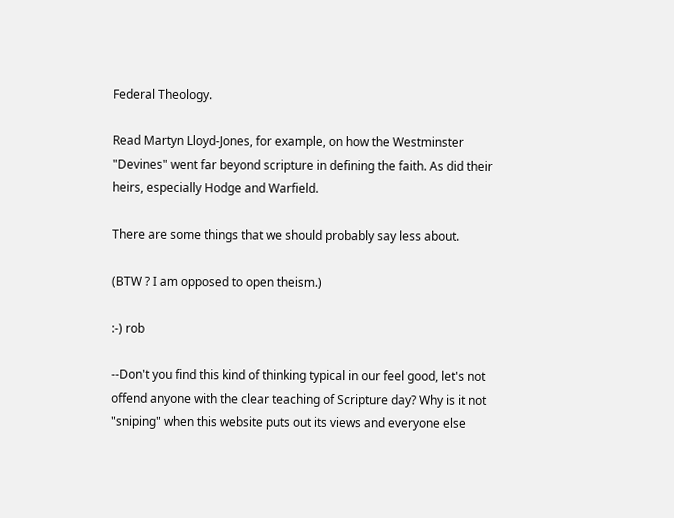Federal Theology.

Read Martyn Lloyd-Jones, for example, on how the Westminster "Devines" went far beyond scripture in defining the faith. As did their heirs, especially Hodge and Warfield.

There are some things that we should probably say less about.

(BTW ? I am opposed to open theism.)

:-) rob

--Don't you find this kind of thinking typical in our feel good, let's not offend anyone with the clear teaching of Scripture day? Why is it not "sniping" when this website puts out its views and everyone else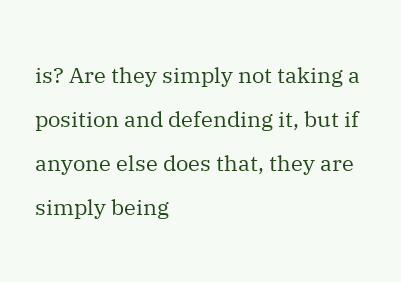is? Are they simply not taking a position and defending it, but if anyone else does that, they are simply being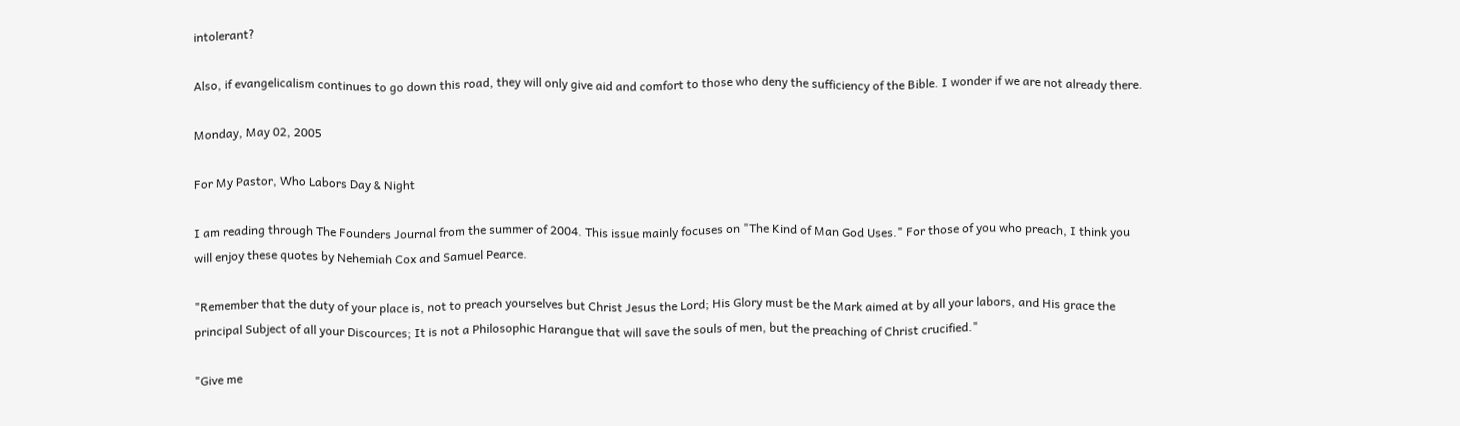intolerant?

Also, if evangelicalism continues to go down this road, they will only give aid and comfort to those who deny the sufficiency of the Bible. I wonder if we are not already there.

Monday, May 02, 2005

For My Pastor, Who Labors Day & Night

I am reading through The Founders Journal from the summer of 2004. This issue mainly focuses on "The Kind of Man God Uses." For those of you who preach, I think you will enjoy these quotes by Nehemiah Cox and Samuel Pearce.

"Remember that the duty of your place is, not to preach yourselves but Christ Jesus the Lord; His Glory must be the Mark aimed at by all your labors, and His grace the principal Subject of all your Discources; It is not a Philosophic Harangue that will save the souls of men, but the preaching of Christ crucified."

"Give me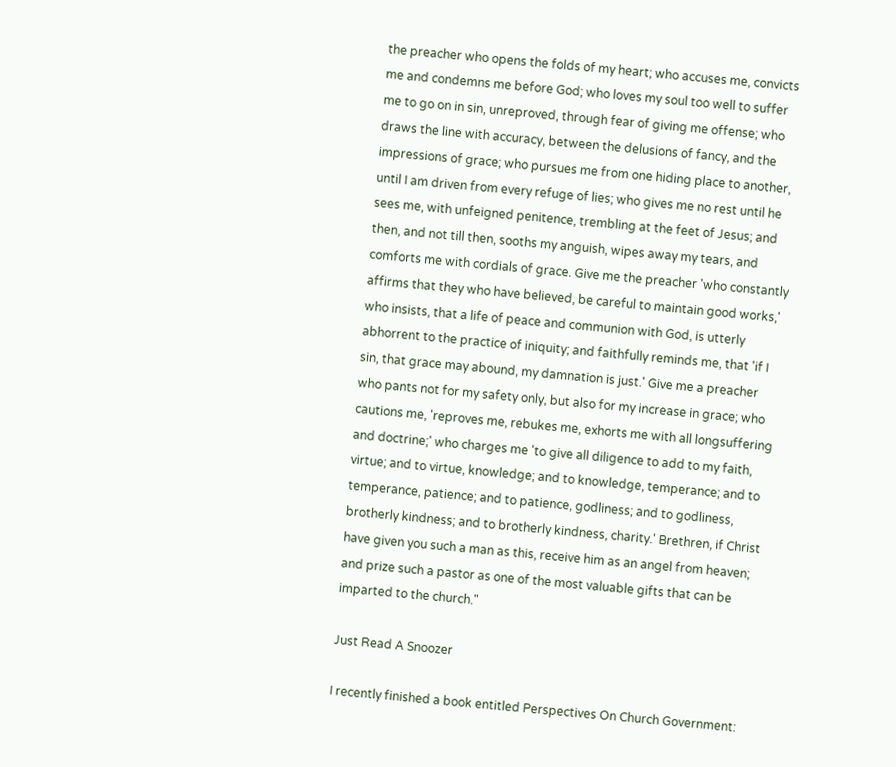the preacher who opens the folds of my heart; who accuses me, convicts me and condemns me before God; who loves my soul too well to suffer me to go on in sin, unreproved, through fear of giving me offense; who draws the line with accuracy, between the delusions of fancy, and the impressions of grace; who pursues me from one hiding place to another, until I am driven from every refuge of lies; who gives me no rest until he sees me, with unfeigned penitence, trembling at the feet of Jesus; and then, and not till then, sooths my anguish, wipes away my tears, and comforts me with cordials of grace. Give me the preacher 'who constantly affirms that they who have believed, be careful to maintain good works,' who insists, that a life of peace and communion with God, is utterly abhorrent to the practice of iniquity; and faithfully reminds me, that 'if I sin, that grace may abound, my damnation is just.' Give me a preacher who pants not for my safety only, but also for my increase in grace; who cautions me, 'reproves me, rebukes me, exhorts me with all longsuffering and doctrine;' who charges me 'to give all diligence to add to my faith, virtue; and to virtue, knowledge; and to knowledge, temperance; and to temperance, patience; and to patience, godliness; and to godliness, brotherly kindness; and to brotherly kindness, charity.' Brethren, if Christ have given you such a man as this, receive him as an angel from heaven; and prize such a pastor as one of the most valuable gifts that can be imparted to the church."

Just Read A Snoozer

I recently finished a book entitled Perspectives On Church Government: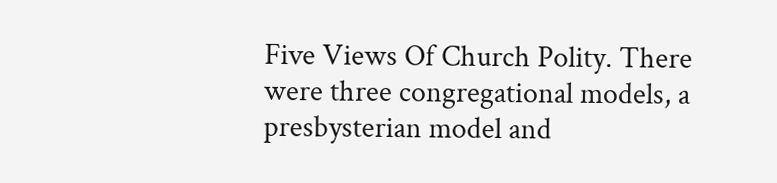Five Views Of Church Polity. There were three congregational models, a presbysterian model and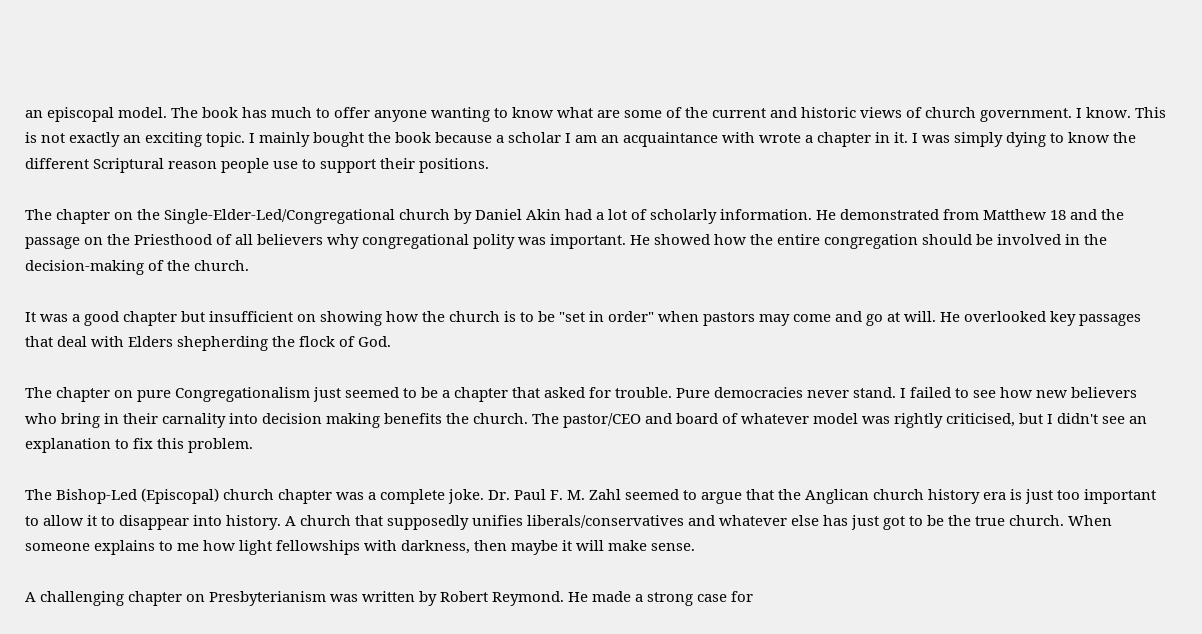an episcopal model. The book has much to offer anyone wanting to know what are some of the current and historic views of church government. I know. This is not exactly an exciting topic. I mainly bought the book because a scholar I am an acquaintance with wrote a chapter in it. I was simply dying to know the different Scriptural reason people use to support their positions.

The chapter on the Single-Elder-Led/Congregational church by Daniel Akin had a lot of scholarly information. He demonstrated from Matthew 18 and the passage on the Priesthood of all believers why congregational polity was important. He showed how the entire congregation should be involved in the decision-making of the church.

It was a good chapter but insufficient on showing how the church is to be "set in order" when pastors may come and go at will. He overlooked key passages that deal with Elders shepherding the flock of God.

The chapter on pure Congregationalism just seemed to be a chapter that asked for trouble. Pure democracies never stand. I failed to see how new believers who bring in their carnality into decision making benefits the church. The pastor/CEO and board of whatever model was rightly criticised, but I didn't see an explanation to fix this problem.

The Bishop-Led (Episcopal) church chapter was a complete joke. Dr. Paul F. M. Zahl seemed to argue that the Anglican church history era is just too important to allow it to disappear into history. A church that supposedly unifies liberals/conservatives and whatever else has just got to be the true church. When someone explains to me how light fellowships with darkness, then maybe it will make sense.

A challenging chapter on Presbyterianism was written by Robert Reymond. He made a strong case for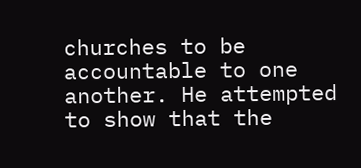churches to be accountable to one another. He attempted to show that the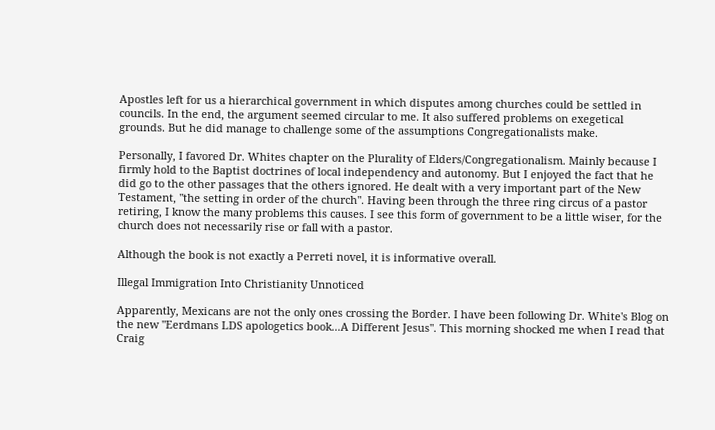Apostles left for us a hierarchical government in which disputes among churches could be settled in councils. In the end, the argument seemed circular to me. It also suffered problems on exegetical grounds. But he did manage to challenge some of the assumptions Congregationalists make.

Personally, I favored Dr. Whites chapter on the Plurality of Elders/Congregationalism. Mainly because I firmly hold to the Baptist doctrines of local independency and autonomy. But I enjoyed the fact that he did go to the other passages that the others ignored. He dealt with a very important part of the New Testament, "the setting in order of the church". Having been through the three ring circus of a pastor retiring, I know the many problems this causes. I see this form of government to be a little wiser, for the church does not necessarily rise or fall with a pastor.

Although the book is not exactly a Perreti novel, it is informative overall.

Illegal Immigration Into Christianity Unnoticed

Apparently, Mexicans are not the only ones crossing the Border. I have been following Dr. White's Blog on the new "Eerdmans LDS apologetics book...A Different Jesus". This morning shocked me when I read that Craig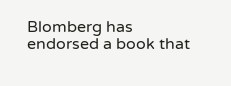Blomberg has endorsed a book that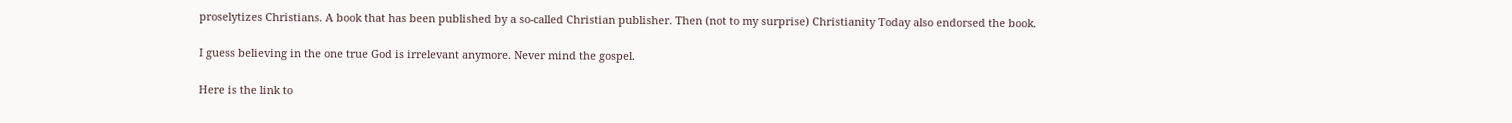proselytizes Christians. A book that has been published by a so-called Christian publisher. Then (not to my surprise) Christianity Today also endorsed the book.

I guess believing in the one true God is irrelevant anymore. Never mind the gospel.

Here is the link to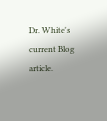Dr. White's current Blog article.